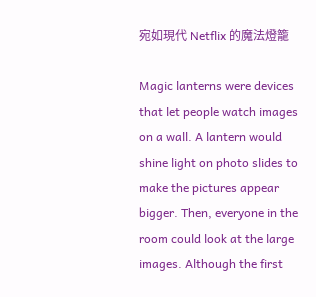宛如現代 Netflix 的魔法燈籠

Magic lanterns were devices that let people watch images on a wall. A lantern would shine light on photo slides to make the pictures appear bigger. Then, everyone in the room could look at the large images. Although the first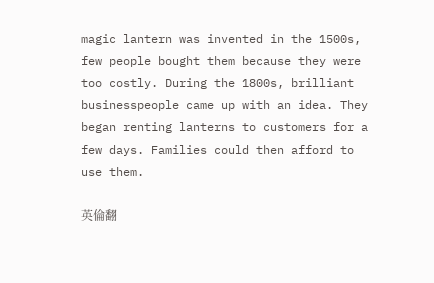magic lantern was invented in the 1500s, few people bought them because they were too costly. During the 1800s, brilliant businesspeople came up with an idea. They began renting lanterns to customers for a few days. Families could then afford to use them.

英倫翻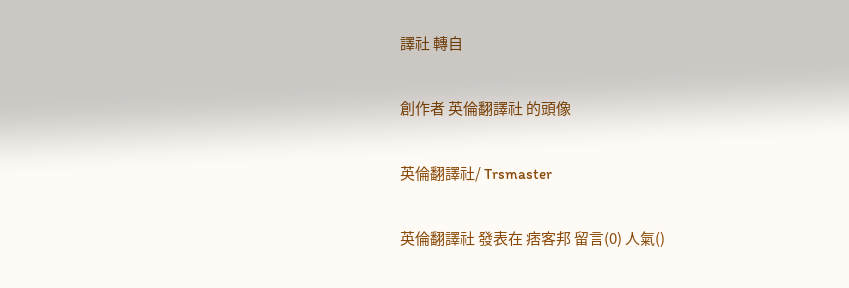譯社 轉自

創作者 英倫翻譯社 的頭像

英倫翻譯社/ Trsmaster

英倫翻譯社 發表在 痞客邦 留言(0) 人氣()